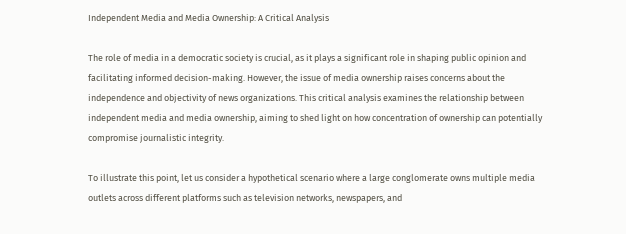Independent Media and Media Ownership: A Critical Analysis

The role of media in a democratic society is crucial, as it plays a significant role in shaping public opinion and facilitating informed decision-making. However, the issue of media ownership raises concerns about the independence and objectivity of news organizations. This critical analysis examines the relationship between independent media and media ownership, aiming to shed light on how concentration of ownership can potentially compromise journalistic integrity.

To illustrate this point, let us consider a hypothetical scenario where a large conglomerate owns multiple media outlets across different platforms such as television networks, newspapers, and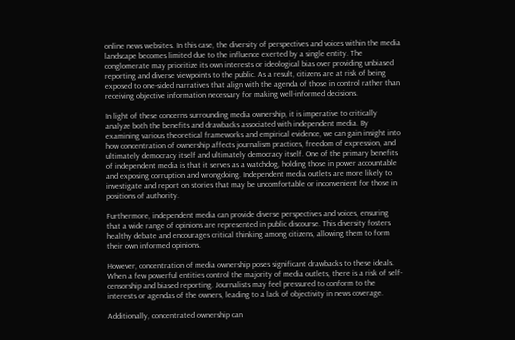online news websites. In this case, the diversity of perspectives and voices within the media landscape becomes limited due to the influence exerted by a single entity. The conglomerate may prioritize its own interests or ideological bias over providing unbiased reporting and diverse viewpoints to the public. As a result, citizens are at risk of being exposed to one-sided narratives that align with the agenda of those in control rather than receiving objective information necessary for making well-informed decisions.

In light of these concerns surrounding media ownership, it is imperative to critically analyze both the benefits and drawbacks associated with independent media. By examining various theoretical frameworks and empirical evidence, we can gain insight into how concentration of ownership affects journalism practices, freedom of expression, and ultimately democracy itself and ultimately democracy itself. One of the primary benefits of independent media is that it serves as a watchdog, holding those in power accountable and exposing corruption and wrongdoing. Independent media outlets are more likely to investigate and report on stories that may be uncomfortable or inconvenient for those in positions of authority.

Furthermore, independent media can provide diverse perspectives and voices, ensuring that a wide range of opinions are represented in public discourse. This diversity fosters healthy debate and encourages critical thinking among citizens, allowing them to form their own informed opinions.

However, concentration of media ownership poses significant drawbacks to these ideals. When a few powerful entities control the majority of media outlets, there is a risk of self-censorship and biased reporting. Journalists may feel pressured to conform to the interests or agendas of the owners, leading to a lack of objectivity in news coverage.

Additionally, concentrated ownership can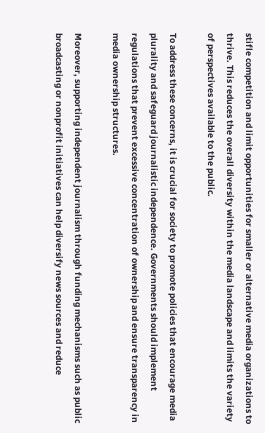stifle competition and limit opportunities for smaller or alternative media organizations to thrive. This reduces the overall diversity within the media landscape and limits the variety of perspectives available to the public.

To address these concerns, it is crucial for society to promote policies that encourage media plurality and safeguard journalistic independence. Governments should implement regulations that prevent excessive concentration of ownership and ensure transparency in media ownership structures.

Moreover, supporting independent journalism through funding mechanisms such as public broadcasting or nonprofit initiatives can help diversify news sources and reduce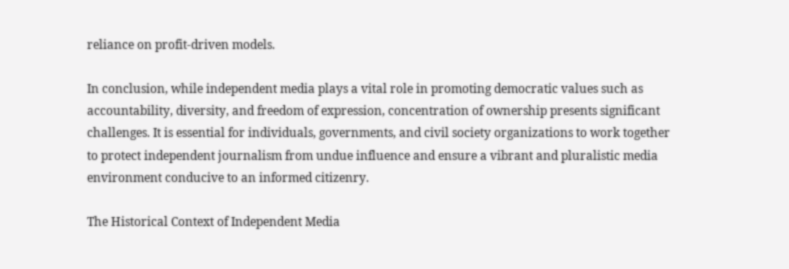reliance on profit-driven models.

In conclusion, while independent media plays a vital role in promoting democratic values such as accountability, diversity, and freedom of expression, concentration of ownership presents significant challenges. It is essential for individuals, governments, and civil society organizations to work together to protect independent journalism from undue influence and ensure a vibrant and pluralistic media environment conducive to an informed citizenry.

The Historical Context of Independent Media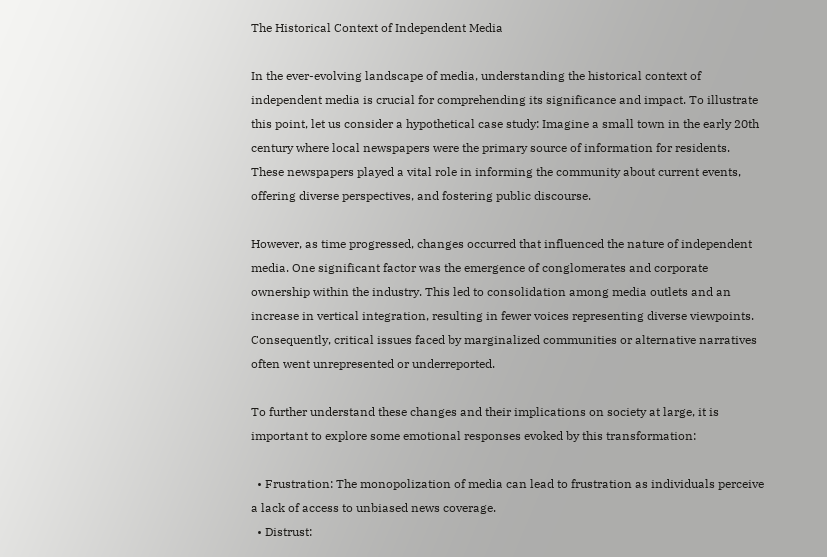The Historical Context of Independent Media

In the ever-evolving landscape of media, understanding the historical context of independent media is crucial for comprehending its significance and impact. To illustrate this point, let us consider a hypothetical case study: Imagine a small town in the early 20th century where local newspapers were the primary source of information for residents. These newspapers played a vital role in informing the community about current events, offering diverse perspectives, and fostering public discourse.

However, as time progressed, changes occurred that influenced the nature of independent media. One significant factor was the emergence of conglomerates and corporate ownership within the industry. This led to consolidation among media outlets and an increase in vertical integration, resulting in fewer voices representing diverse viewpoints. Consequently, critical issues faced by marginalized communities or alternative narratives often went unrepresented or underreported.

To further understand these changes and their implications on society at large, it is important to explore some emotional responses evoked by this transformation:

  • Frustration: The monopolization of media can lead to frustration as individuals perceive a lack of access to unbiased news coverage.
  • Distrust: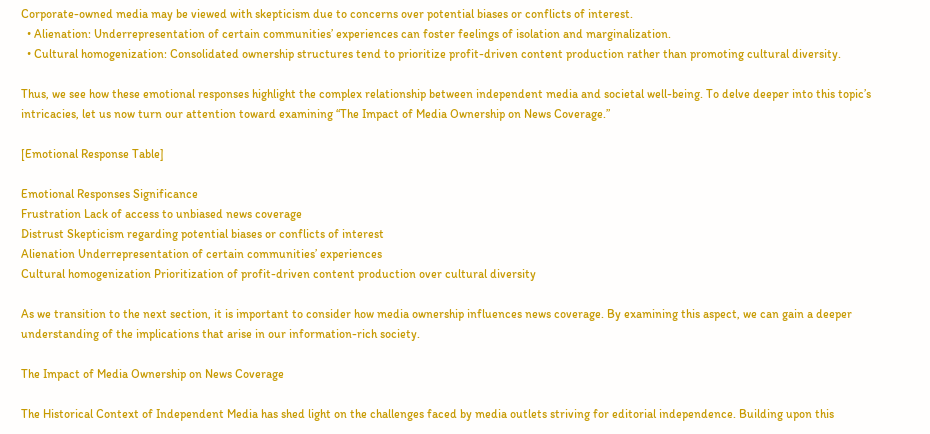Corporate-owned media may be viewed with skepticism due to concerns over potential biases or conflicts of interest.
  • Alienation: Underrepresentation of certain communities’ experiences can foster feelings of isolation and marginalization.
  • Cultural homogenization: Consolidated ownership structures tend to prioritize profit-driven content production rather than promoting cultural diversity.

Thus, we see how these emotional responses highlight the complex relationship between independent media and societal well-being. To delve deeper into this topic’s intricacies, let us now turn our attention toward examining “The Impact of Media Ownership on News Coverage.”

[Emotional Response Table]

Emotional Responses Significance
Frustration Lack of access to unbiased news coverage
Distrust Skepticism regarding potential biases or conflicts of interest
Alienation Underrepresentation of certain communities’ experiences
Cultural homogenization Prioritization of profit-driven content production over cultural diversity

As we transition to the next section, it is important to consider how media ownership influences news coverage. By examining this aspect, we can gain a deeper understanding of the implications that arise in our information-rich society.

The Impact of Media Ownership on News Coverage

The Historical Context of Independent Media has shed light on the challenges faced by media outlets striving for editorial independence. Building upon this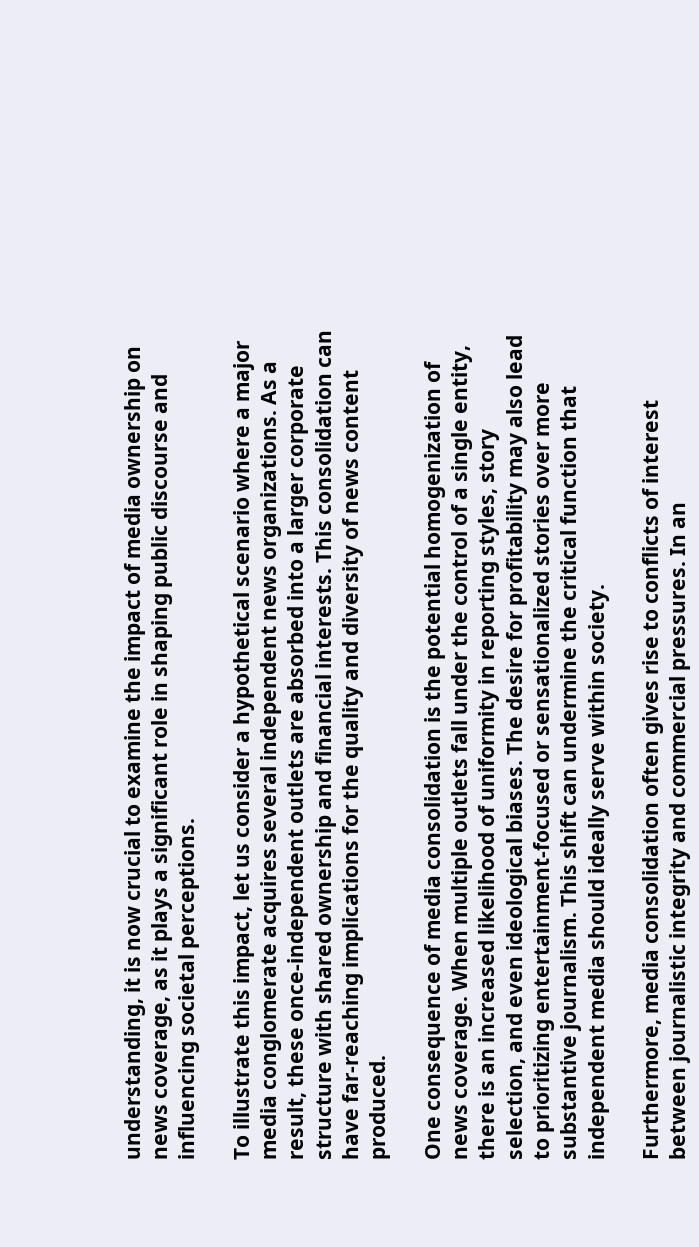understanding, it is now crucial to examine the impact of media ownership on news coverage, as it plays a significant role in shaping public discourse and influencing societal perceptions.

To illustrate this impact, let us consider a hypothetical scenario where a major media conglomerate acquires several independent news organizations. As a result, these once-independent outlets are absorbed into a larger corporate structure with shared ownership and financial interests. This consolidation can have far-reaching implications for the quality and diversity of news content produced.

One consequence of media consolidation is the potential homogenization of news coverage. When multiple outlets fall under the control of a single entity, there is an increased likelihood of uniformity in reporting styles, story selection, and even ideological biases. The desire for profitability may also lead to prioritizing entertainment-focused or sensationalized stories over more substantive journalism. This shift can undermine the critical function that independent media should ideally serve within society.

Furthermore, media consolidation often gives rise to conflicts of interest between journalistic integrity and commercial pressures. In an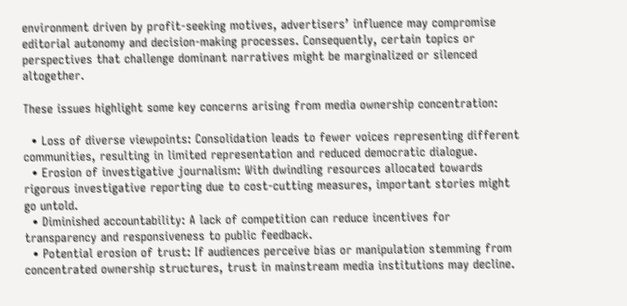environment driven by profit-seeking motives, advertisers’ influence may compromise editorial autonomy and decision-making processes. Consequently, certain topics or perspectives that challenge dominant narratives might be marginalized or silenced altogether.

These issues highlight some key concerns arising from media ownership concentration:

  • Loss of diverse viewpoints: Consolidation leads to fewer voices representing different communities, resulting in limited representation and reduced democratic dialogue.
  • Erosion of investigative journalism: With dwindling resources allocated towards rigorous investigative reporting due to cost-cutting measures, important stories might go untold.
  • Diminished accountability: A lack of competition can reduce incentives for transparency and responsiveness to public feedback.
  • Potential erosion of trust: If audiences perceive bias or manipulation stemming from concentrated ownership structures, trust in mainstream media institutions may decline.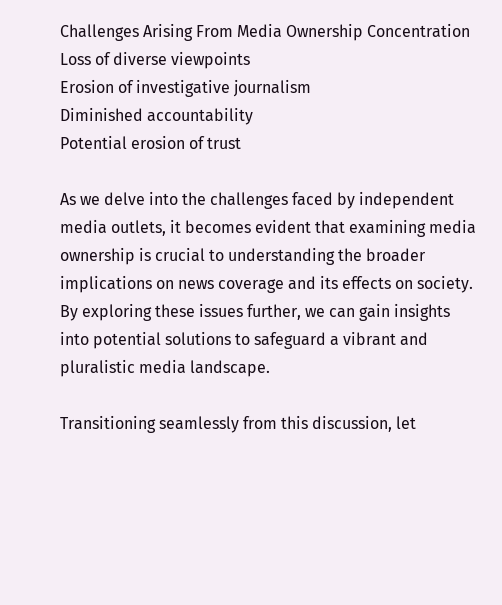Challenges Arising From Media Ownership Concentration
Loss of diverse viewpoints
Erosion of investigative journalism
Diminished accountability
Potential erosion of trust

As we delve into the challenges faced by independent media outlets, it becomes evident that examining media ownership is crucial to understanding the broader implications on news coverage and its effects on society. By exploring these issues further, we can gain insights into potential solutions to safeguard a vibrant and pluralistic media landscape.

Transitioning seamlessly from this discussion, let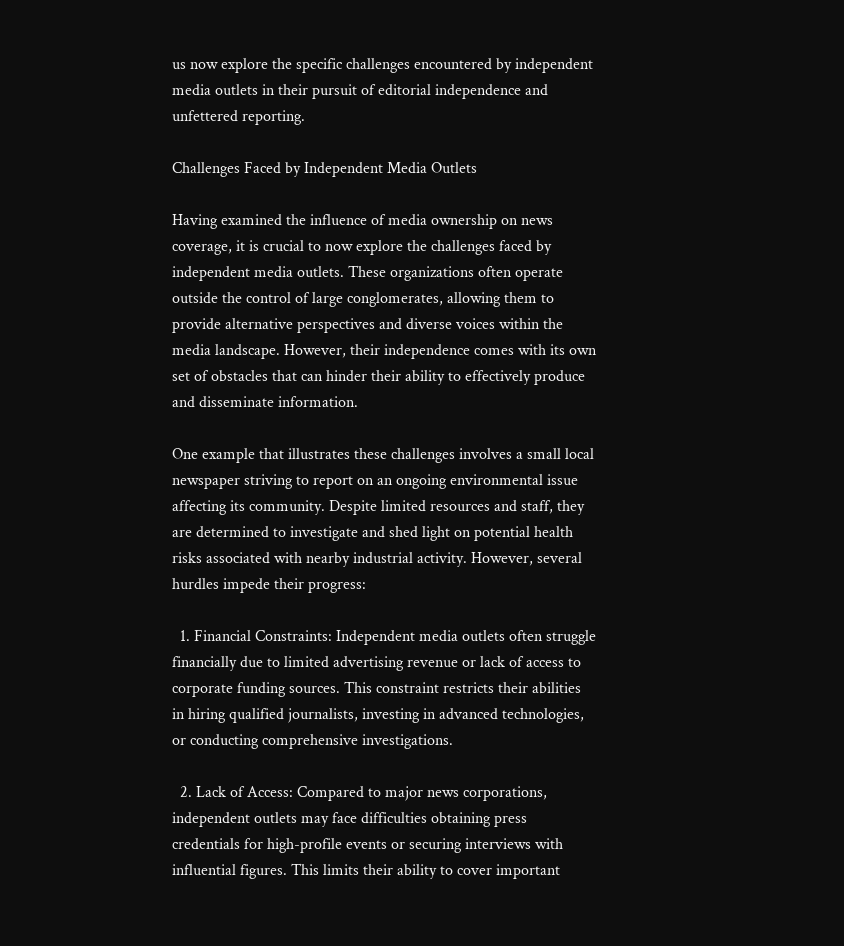us now explore the specific challenges encountered by independent media outlets in their pursuit of editorial independence and unfettered reporting.

Challenges Faced by Independent Media Outlets

Having examined the influence of media ownership on news coverage, it is crucial to now explore the challenges faced by independent media outlets. These organizations often operate outside the control of large conglomerates, allowing them to provide alternative perspectives and diverse voices within the media landscape. However, their independence comes with its own set of obstacles that can hinder their ability to effectively produce and disseminate information.

One example that illustrates these challenges involves a small local newspaper striving to report on an ongoing environmental issue affecting its community. Despite limited resources and staff, they are determined to investigate and shed light on potential health risks associated with nearby industrial activity. However, several hurdles impede their progress:

  1. Financial Constraints: Independent media outlets often struggle financially due to limited advertising revenue or lack of access to corporate funding sources. This constraint restricts their abilities in hiring qualified journalists, investing in advanced technologies, or conducting comprehensive investigations.

  2. Lack of Access: Compared to major news corporations, independent outlets may face difficulties obtaining press credentials for high-profile events or securing interviews with influential figures. This limits their ability to cover important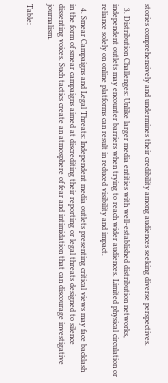stories comprehensively and undermines their credibility among audiences seeking diverse perspectives.

  3. Distribution Challenges: Unlike larger media entities with well-established distribution networks, independent outlets may encounter barriers when trying to reach wider audiences. Limited physical circulation or reliance solely on online platforms can result in reduced visibility and impact.

  4. Smear Campaigns and Legal Threats: Independent media outlets presenting critical views may face backlash in the form of smear campaigns aimed at discrediting their reporting or legal threats designed to silence dissenting voices. Such tactics create an atmosphere of fear and intimidation that can discourage investigative journalism.

Table: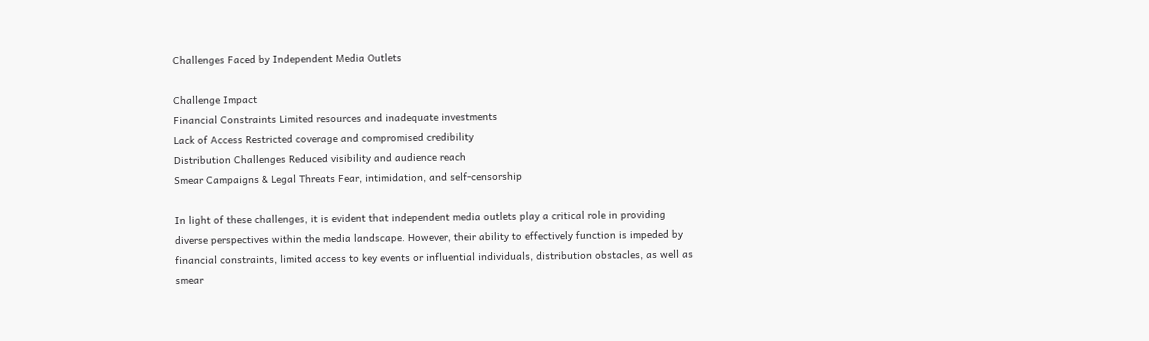Challenges Faced by Independent Media Outlets

Challenge Impact
Financial Constraints Limited resources and inadequate investments
Lack of Access Restricted coverage and compromised credibility
Distribution Challenges Reduced visibility and audience reach
Smear Campaigns & Legal Threats Fear, intimidation, and self-censorship

In light of these challenges, it is evident that independent media outlets play a critical role in providing diverse perspectives within the media landscape. However, their ability to effectively function is impeded by financial constraints, limited access to key events or influential individuals, distribution obstacles, as well as smear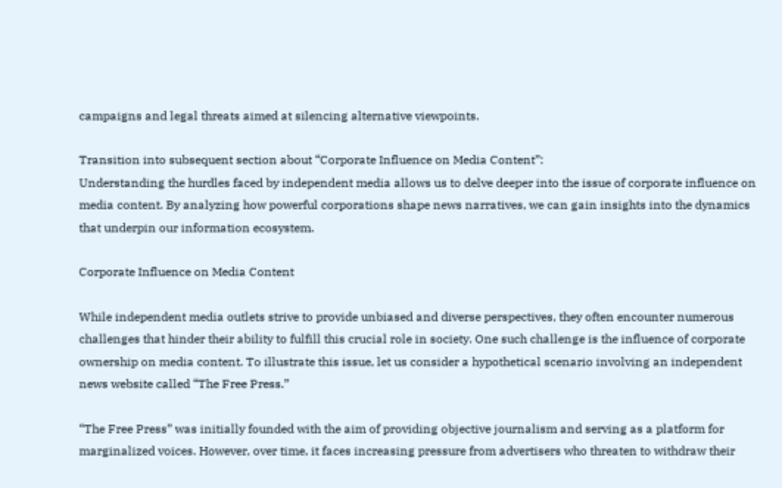campaigns and legal threats aimed at silencing alternative viewpoints.

Transition into subsequent section about “Corporate Influence on Media Content”:
Understanding the hurdles faced by independent media allows us to delve deeper into the issue of corporate influence on media content. By analyzing how powerful corporations shape news narratives, we can gain insights into the dynamics that underpin our information ecosystem.

Corporate Influence on Media Content

While independent media outlets strive to provide unbiased and diverse perspectives, they often encounter numerous challenges that hinder their ability to fulfill this crucial role in society. One such challenge is the influence of corporate ownership on media content. To illustrate this issue, let us consider a hypothetical scenario involving an independent news website called “The Free Press.”

“The Free Press” was initially founded with the aim of providing objective journalism and serving as a platform for marginalized voices. However, over time, it faces increasing pressure from advertisers who threaten to withdraw their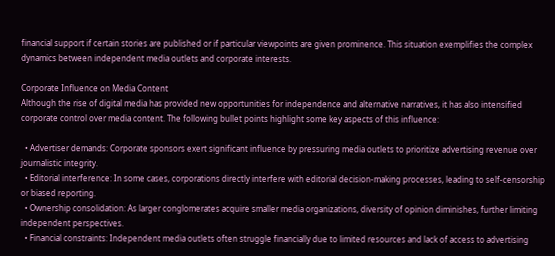financial support if certain stories are published or if particular viewpoints are given prominence. This situation exemplifies the complex dynamics between independent media outlets and corporate interests.

Corporate Influence on Media Content
Although the rise of digital media has provided new opportunities for independence and alternative narratives, it has also intensified corporate control over media content. The following bullet points highlight some key aspects of this influence:

  • Advertiser demands: Corporate sponsors exert significant influence by pressuring media outlets to prioritize advertising revenue over journalistic integrity.
  • Editorial interference: In some cases, corporations directly interfere with editorial decision-making processes, leading to self-censorship or biased reporting.
  • Ownership consolidation: As larger conglomerates acquire smaller media organizations, diversity of opinion diminishes, further limiting independent perspectives.
  • Financial constraints: Independent media outlets often struggle financially due to limited resources and lack of access to advertising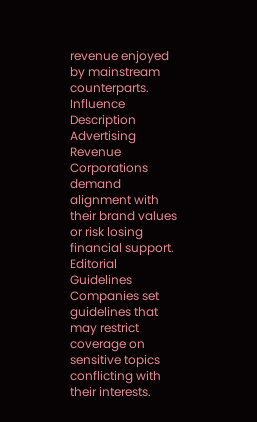revenue enjoyed by mainstream counterparts.
Influence Description
Advertising Revenue Corporations demand alignment with their brand values or risk losing financial support.
Editorial Guidelines Companies set guidelines that may restrict coverage on sensitive topics conflicting with their interests.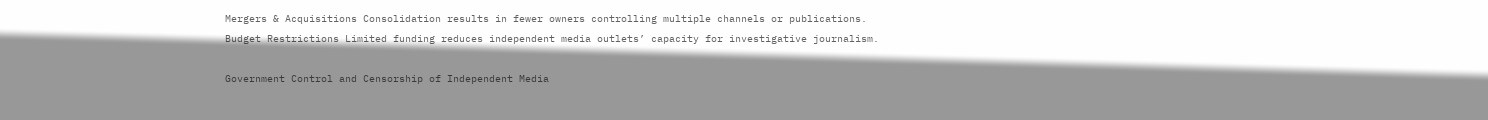Mergers & Acquisitions Consolidation results in fewer owners controlling multiple channels or publications.
Budget Restrictions Limited funding reduces independent media outlets’ capacity for investigative journalism.

Government Control and Censorship of Independent Media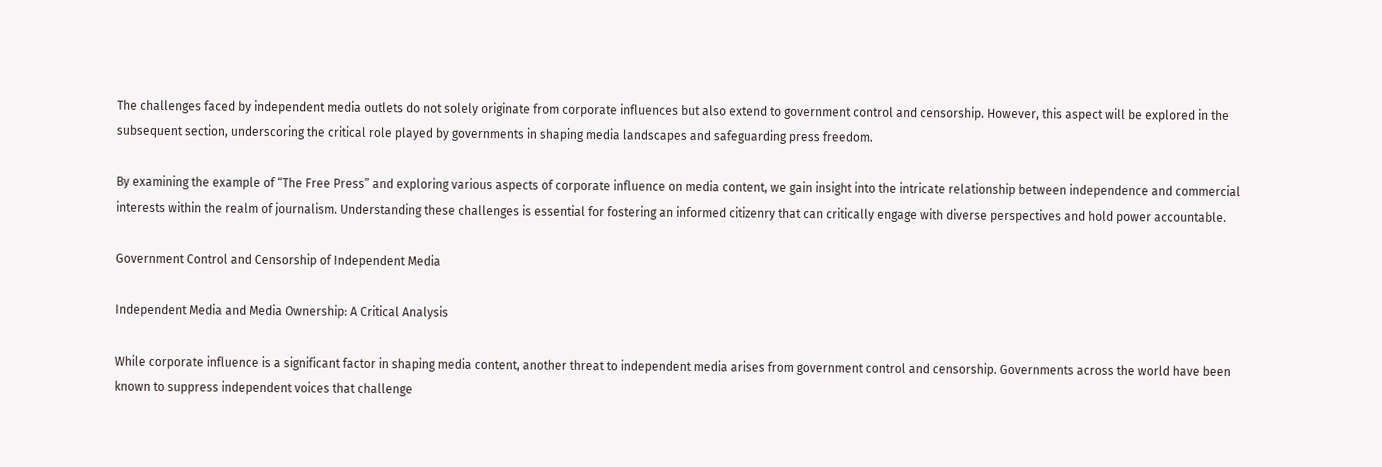The challenges faced by independent media outlets do not solely originate from corporate influences but also extend to government control and censorship. However, this aspect will be explored in the subsequent section, underscoring the critical role played by governments in shaping media landscapes and safeguarding press freedom.

By examining the example of “The Free Press” and exploring various aspects of corporate influence on media content, we gain insight into the intricate relationship between independence and commercial interests within the realm of journalism. Understanding these challenges is essential for fostering an informed citizenry that can critically engage with diverse perspectives and hold power accountable.

Government Control and Censorship of Independent Media

Independent Media and Media Ownership: A Critical Analysis

While corporate influence is a significant factor in shaping media content, another threat to independent media arises from government control and censorship. Governments across the world have been known to suppress independent voices that challenge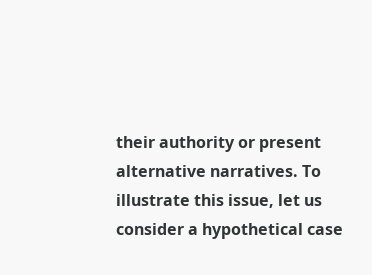their authority or present alternative narratives. To illustrate this issue, let us consider a hypothetical case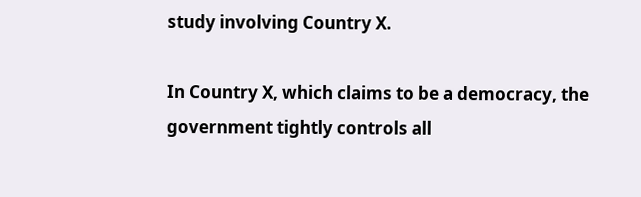study involving Country X.

In Country X, which claims to be a democracy, the government tightly controls all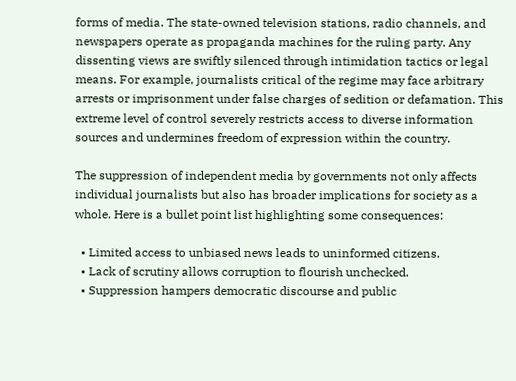forms of media. The state-owned television stations, radio channels, and newspapers operate as propaganda machines for the ruling party. Any dissenting views are swiftly silenced through intimidation tactics or legal means. For example, journalists critical of the regime may face arbitrary arrests or imprisonment under false charges of sedition or defamation. This extreme level of control severely restricts access to diverse information sources and undermines freedom of expression within the country.

The suppression of independent media by governments not only affects individual journalists but also has broader implications for society as a whole. Here is a bullet point list highlighting some consequences:

  • Limited access to unbiased news leads to uninformed citizens.
  • Lack of scrutiny allows corruption to flourish unchecked.
  • Suppression hampers democratic discourse and public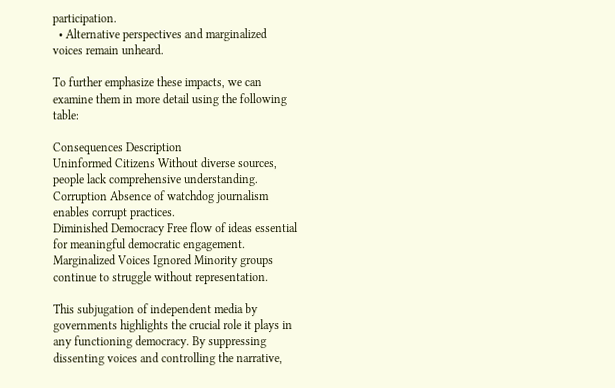participation.
  • Alternative perspectives and marginalized voices remain unheard.

To further emphasize these impacts, we can examine them in more detail using the following table:

Consequences Description
Uninformed Citizens Without diverse sources, people lack comprehensive understanding.
Corruption Absence of watchdog journalism enables corrupt practices.
Diminished Democracy Free flow of ideas essential for meaningful democratic engagement.
Marginalized Voices Ignored Minority groups continue to struggle without representation.

This subjugation of independent media by governments highlights the crucial role it plays in any functioning democracy. By suppressing dissenting voices and controlling the narrative,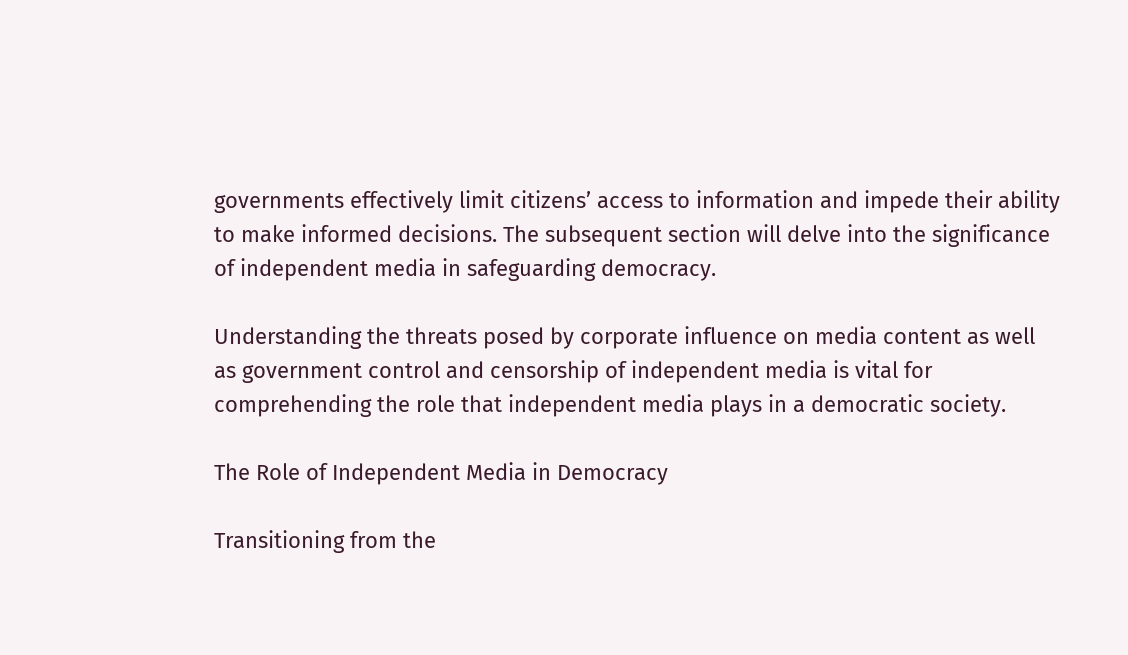governments effectively limit citizens’ access to information and impede their ability to make informed decisions. The subsequent section will delve into the significance of independent media in safeguarding democracy.

Understanding the threats posed by corporate influence on media content as well as government control and censorship of independent media is vital for comprehending the role that independent media plays in a democratic society.

The Role of Independent Media in Democracy

Transitioning from the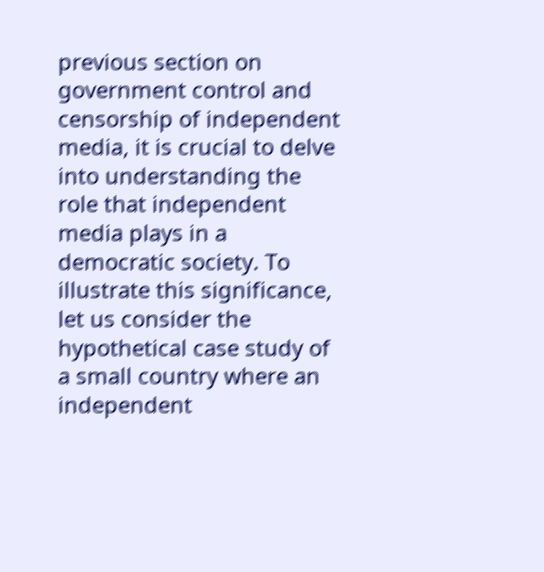previous section on government control and censorship of independent media, it is crucial to delve into understanding the role that independent media plays in a democratic society. To illustrate this significance, let us consider the hypothetical case study of a small country where an independent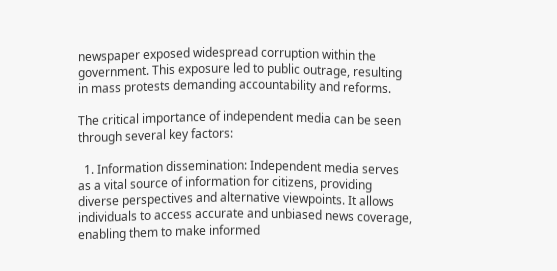newspaper exposed widespread corruption within the government. This exposure led to public outrage, resulting in mass protests demanding accountability and reforms.

The critical importance of independent media can be seen through several key factors:

  1. Information dissemination: Independent media serves as a vital source of information for citizens, providing diverse perspectives and alternative viewpoints. It allows individuals to access accurate and unbiased news coverage, enabling them to make informed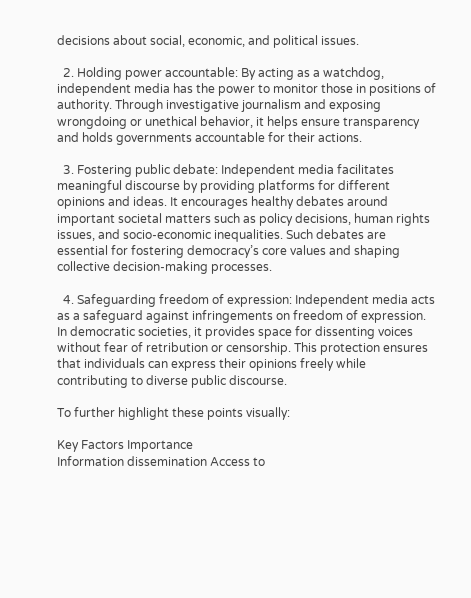decisions about social, economic, and political issues.

  2. Holding power accountable: By acting as a watchdog, independent media has the power to monitor those in positions of authority. Through investigative journalism and exposing wrongdoing or unethical behavior, it helps ensure transparency and holds governments accountable for their actions.

  3. Fostering public debate: Independent media facilitates meaningful discourse by providing platforms for different opinions and ideas. It encourages healthy debates around important societal matters such as policy decisions, human rights issues, and socio-economic inequalities. Such debates are essential for fostering democracy’s core values and shaping collective decision-making processes.

  4. Safeguarding freedom of expression: Independent media acts as a safeguard against infringements on freedom of expression. In democratic societies, it provides space for dissenting voices without fear of retribution or censorship. This protection ensures that individuals can express their opinions freely while contributing to diverse public discourse.

To further highlight these points visually:

Key Factors Importance
Information dissemination Access to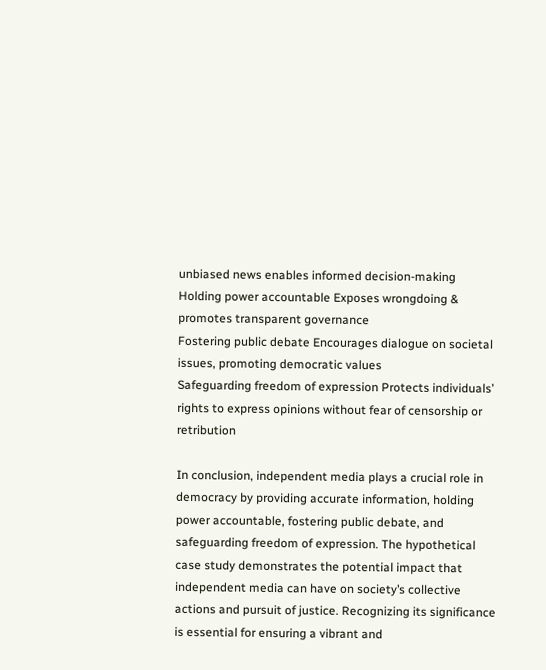unbiased news enables informed decision-making
Holding power accountable Exposes wrongdoing & promotes transparent governance
Fostering public debate Encourages dialogue on societal issues, promoting democratic values
Safeguarding freedom of expression Protects individuals’ rights to express opinions without fear of censorship or retribution

In conclusion, independent media plays a crucial role in democracy by providing accurate information, holding power accountable, fostering public debate, and safeguarding freedom of expression. The hypothetical case study demonstrates the potential impact that independent media can have on society’s collective actions and pursuit of justice. Recognizing its significance is essential for ensuring a vibrant and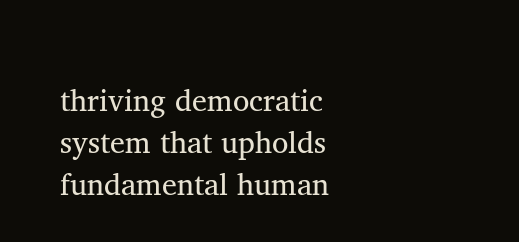thriving democratic system that upholds fundamental human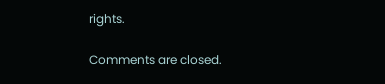rights.

Comments are closed.